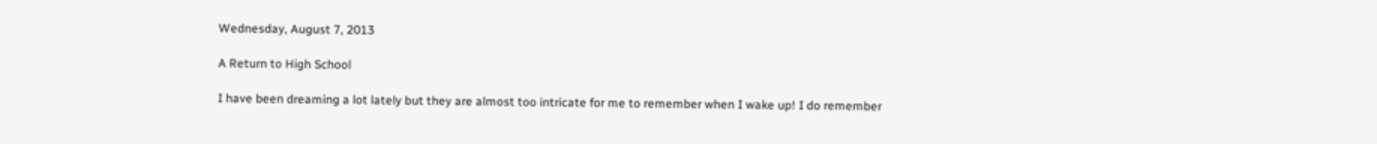Wednesday, August 7, 2013

A Return to High School

I have been dreaming a lot lately but they are almost too intricate for me to remember when I wake up! I do remember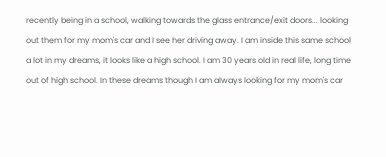recently being in a school, walking towards the glass entrance/exit doors... looking out them for my mom's car and I see her driving away. I am inside this same school a lot in my dreams, it looks like a high school. I am 30 years old in real life, long time out of high school. In these dreams though I am always looking for my mom's car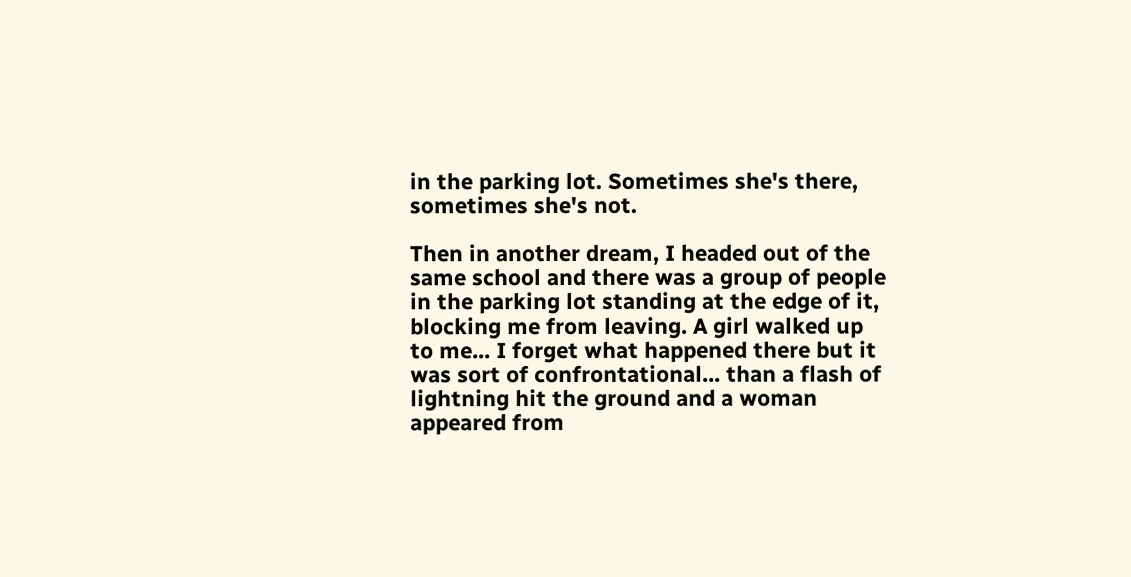in the parking lot. Sometimes she's there, sometimes she's not.

Then in another dream, I headed out of the same school and there was a group of people in the parking lot standing at the edge of it, blocking me from leaving. A girl walked up to me... I forget what happened there but it was sort of confrontational... than a flash of lightning hit the ground and a woman appeared from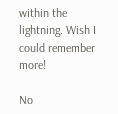within the lightning. Wish I could remember more!

No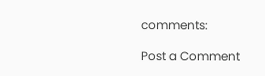comments:

Post a Comment